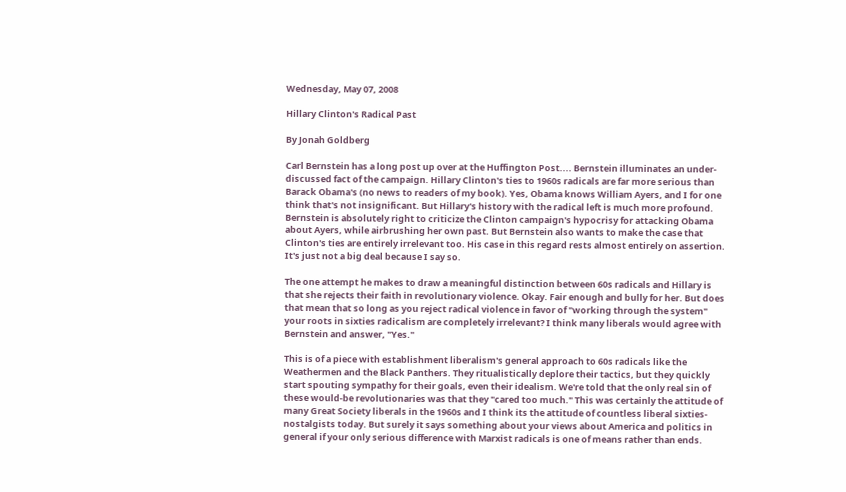Wednesday, May 07, 2008

Hillary Clinton's Radical Past

By Jonah Goldberg

Carl Bernstein has a long post up over at the Huffington Post.... Bernstein illuminates an under-discussed fact of the campaign. Hillary Clinton's ties to 1960s radicals are far more serious than Barack Obama's (no news to readers of my book). Yes, Obama knows William Ayers, and I for one think that's not insignificant. But Hillary's history with the radical left is much more profound. Bernstein is absolutely right to criticize the Clinton campaign's hypocrisy for attacking Obama about Ayers, while airbrushing her own past. But Bernstein also wants to make the case that Clinton's ties are entirely irrelevant too. His case in this regard rests almost entirely on assertion. It's just not a big deal because I say so.

The one attempt he makes to draw a meaningful distinction between 60s radicals and Hillary is that she rejects their faith in revolutionary violence. Okay. Fair enough and bully for her. But does that mean that so long as you reject radical violence in favor of "working through the system" your roots in sixties radicalism are completely irrelevant? I think many liberals would agree with Bernstein and answer, "Yes."

This is of a piece with establishment liberalism's general approach to 60s radicals like the Weathermen and the Black Panthers. They ritualistically deplore their tactics, but they quickly start spouting sympathy for their goals, even their idealism. We're told that the only real sin of these would-be revolutionaries was that they "cared too much." This was certainly the attitude of many Great Society liberals in the 1960s and I think its the attitude of countless liberal sixties-nostalgists today. But surely it says something about your views about America and politics in general if your only serious difference with Marxist radicals is one of means rather than ends.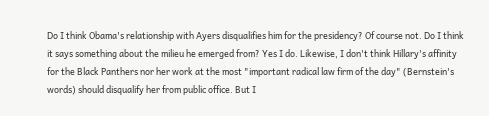Do I think Obama's relationship with Ayers disqualifies him for the presidency? Of course not. Do I think it says something about the milieu he emerged from? Yes I do. Likewise, I don't think Hillary's affinity for the Black Panthers nor her work at the most "important radical law firm of the day" (Bernstein's words) should disqualify her from public office. But I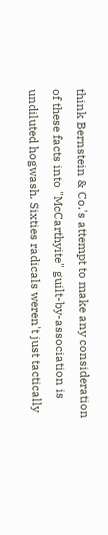think Bernstein & Co.'s attempt to make any consideration of these facts into "McCarthyite" guilt-by-association is undiluted hogwash. Sixties radicals weren't just tactically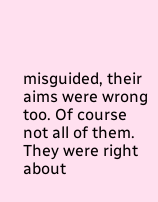misguided, their aims were wrong too. Of course not all of them. They were right about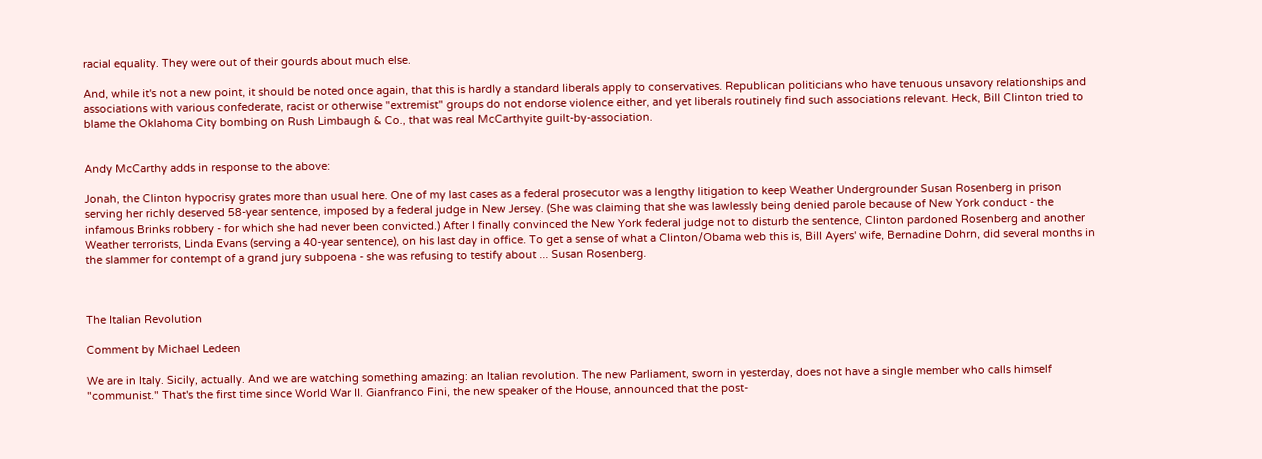racial equality. They were out of their gourds about much else.

And, while it's not a new point, it should be noted once again, that this is hardly a standard liberals apply to conservatives. Republican politicians who have tenuous unsavory relationships and associations with various confederate, racist or otherwise "extremist" groups do not endorse violence either, and yet liberals routinely find such associations relevant. Heck, Bill Clinton tried to blame the Oklahoma City bombing on Rush Limbaugh & Co., that was real McCarthyite guilt-by-association.


Andy McCarthy adds in response to the above:

Jonah, the Clinton hypocrisy grates more than usual here. One of my last cases as a federal prosecutor was a lengthy litigation to keep Weather Undergrounder Susan Rosenberg in prison serving her richly deserved 58-year sentence, imposed by a federal judge in New Jersey. (She was claiming that she was lawlessly being denied parole because of New York conduct - the infamous Brinks robbery - for which she had never been convicted.) After I finally convinced the New York federal judge not to disturb the sentence, Clinton pardoned Rosenberg and another Weather terrorists, Linda Evans (serving a 40-year sentence), on his last day in office. To get a sense of what a Clinton/Obama web this is, Bill Ayers' wife, Bernadine Dohrn, did several months in the slammer for contempt of a grand jury subpoena - she was refusing to testify about ... Susan Rosenberg.



The Italian Revolution

Comment by Michael Ledeen

We are in Italy. Sicily, actually. And we are watching something amazing: an Italian revolution. The new Parliament, sworn in yesterday, does not have a single member who calls himself "communist." That's the first time since World War II. Gianfranco Fini, the new speaker of the House, announced that the post-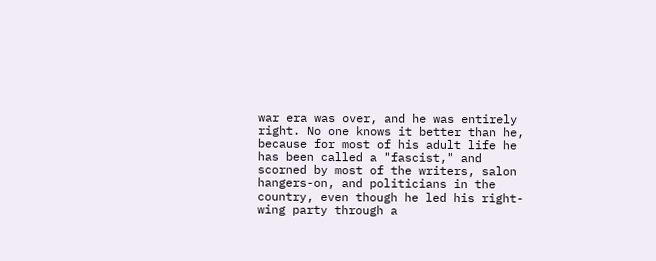war era was over, and he was entirely right. No one knows it better than he, because for most of his adult life he has been called a "fascist," and scorned by most of the writers, salon hangers-on, and politicians in the country, even though he led his right-wing party through a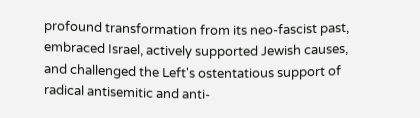profound transformation from its neo-fascist past, embraced Israel, actively supported Jewish causes, and challenged the Left's ostentatious support of radical antisemitic and anti-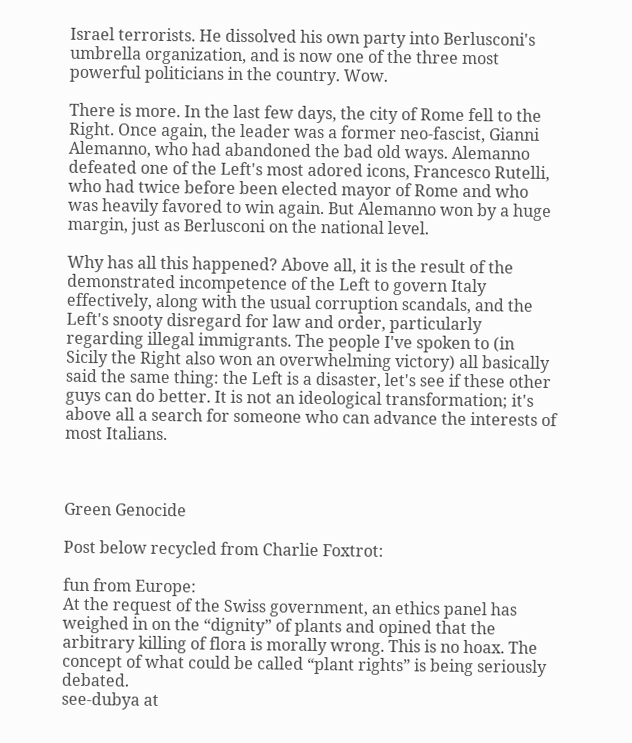Israel terrorists. He dissolved his own party into Berlusconi's umbrella organization, and is now one of the three most powerful politicians in the country. Wow.

There is more. In the last few days, the city of Rome fell to the Right. Once again, the leader was a former neo-fascist, Gianni Alemanno, who had abandoned the bad old ways. Alemanno defeated one of the Left's most adored icons, Francesco Rutelli, who had twice before been elected mayor of Rome and who was heavily favored to win again. But Alemanno won by a huge margin, just as Berlusconi on the national level.

Why has all this happened? Above all, it is the result of the demonstrated incompetence of the Left to govern Italy effectively, along with the usual corruption scandals, and the Left's snooty disregard for law and order, particularly regarding illegal immigrants. The people I've spoken to (in Sicily the Right also won an overwhelming victory) all basically said the same thing: the Left is a disaster, let's see if these other guys can do better. It is not an ideological transformation; it's above all a search for someone who can advance the interests of most Italians.



Green Genocide

Post below recycled from Charlie Foxtrot:

fun from Europe:
At the request of the Swiss government, an ethics panel has weighed in on the “dignity” of plants and opined that the arbitrary killing of flora is morally wrong. This is no hoax. The concept of what could be called “plant rights” is being seriously debated.
see-dubya at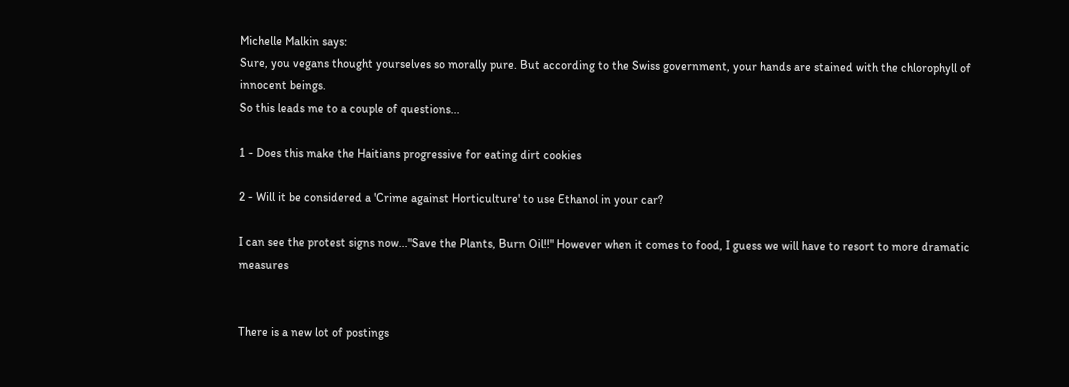Michelle Malkin says:
Sure, you vegans thought yourselves so morally pure. But according to the Swiss government, your hands are stained with the chlorophyll of innocent beings.
So this leads me to a couple of questions...

1 - Does this make the Haitians progressive for eating dirt cookies

2 - Will it be considered a 'Crime against Horticulture' to use Ethanol in your car?

I can see the protest signs now..."Save the Plants, Burn Oil!!" However when it comes to food, I guess we will have to resort to more dramatic measures


There is a new lot of postings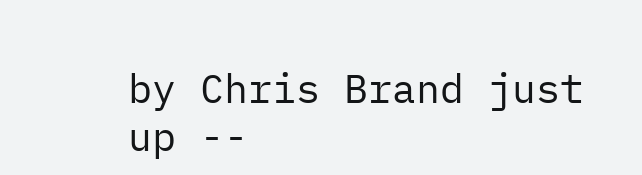by Chris Brand just up --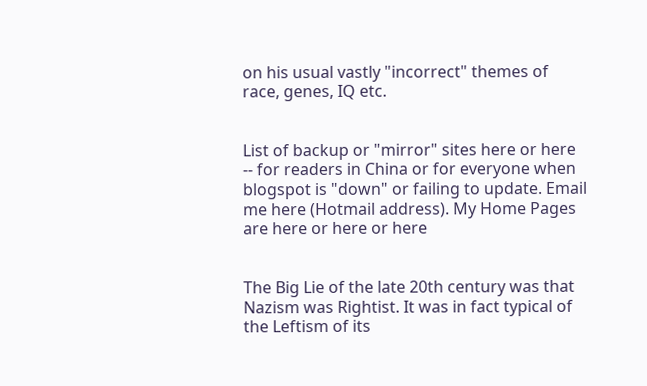on his usual vastly "incorrect" themes of race, genes, IQ etc.


List of backup or "mirror" sites here or here -- for readers in China or for everyone when blogspot is "down" or failing to update. Email me here (Hotmail address). My Home Pages are here or here or here


The Big Lie of the late 20th century was that Nazism was Rightist. It was in fact typical of the Leftism of its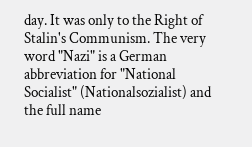day. It was only to the Right of Stalin's Communism. The very word "Nazi" is a German abbreviation for "National Socialist" (Nationalsozialist) and the full name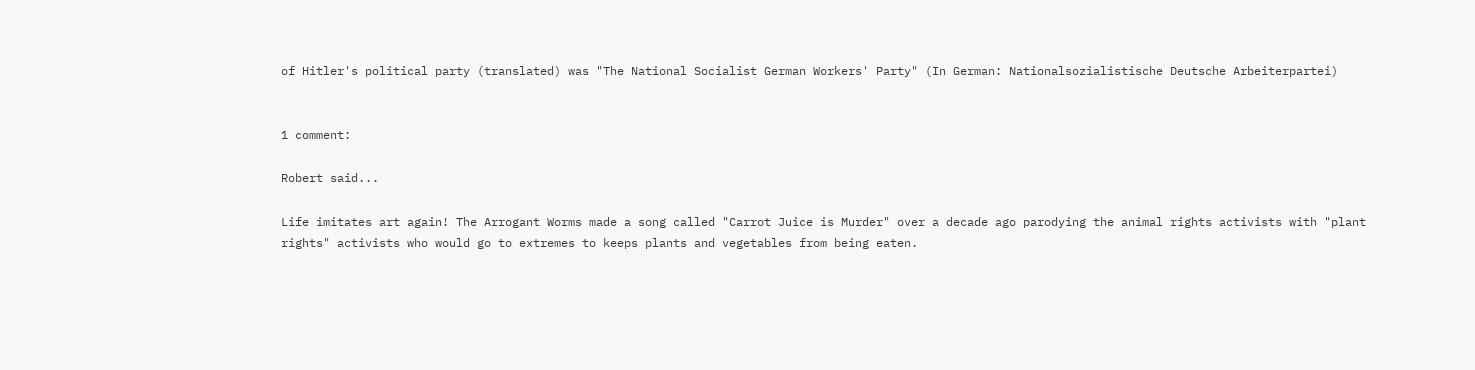of Hitler's political party (translated) was "The National Socialist German Workers' Party" (In German: Nationalsozialistische Deutsche Arbeiterpartei)


1 comment:

Robert said...

Life imitates art again! The Arrogant Worms made a song called "Carrot Juice is Murder" over a decade ago parodying the animal rights activists with "plant rights" activists who would go to extremes to keeps plants and vegetables from being eaten.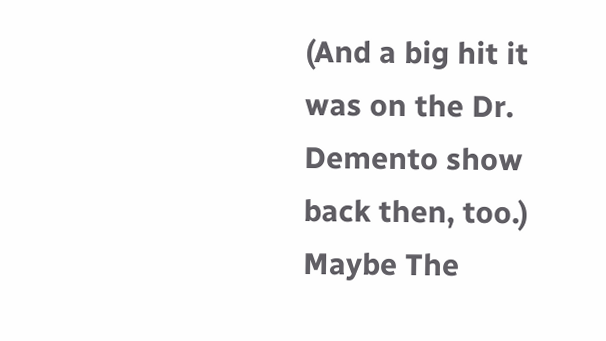(And a big hit it was on the Dr. Demento show back then, too.) Maybe The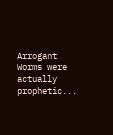Arrogant Worms were actually prophetic...